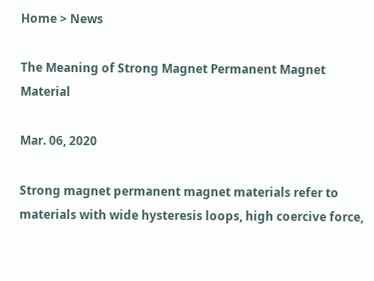Home > News

The Meaning of Strong Magnet Permanent Magnet Material

Mar. 06, 2020

Strong magnet permanent magnet materials refer to materials with wide hysteresis loops, high coercive force,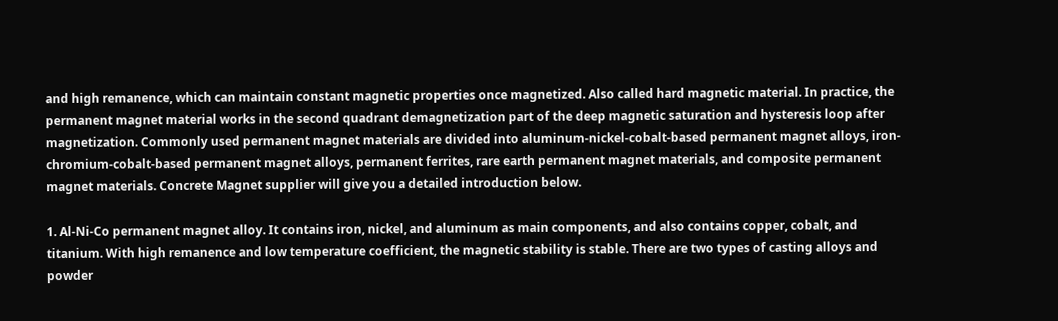and high remanence, which can maintain constant magnetic properties once magnetized. Also called hard magnetic material. In practice, the permanent magnet material works in the second quadrant demagnetization part of the deep magnetic saturation and hysteresis loop after magnetization. Commonly used permanent magnet materials are divided into aluminum-nickel-cobalt-based permanent magnet alloys, iron-chromium-cobalt-based permanent magnet alloys, permanent ferrites, rare earth permanent magnet materials, and composite permanent magnet materials. Concrete Magnet supplier will give you a detailed introduction below.

1. Al-Ni-Co permanent magnet alloy. It contains iron, nickel, and aluminum as main components, and also contains copper, cobalt, and titanium. With high remanence and low temperature coefficient, the magnetic stability is stable. There are two types of casting alloys and powder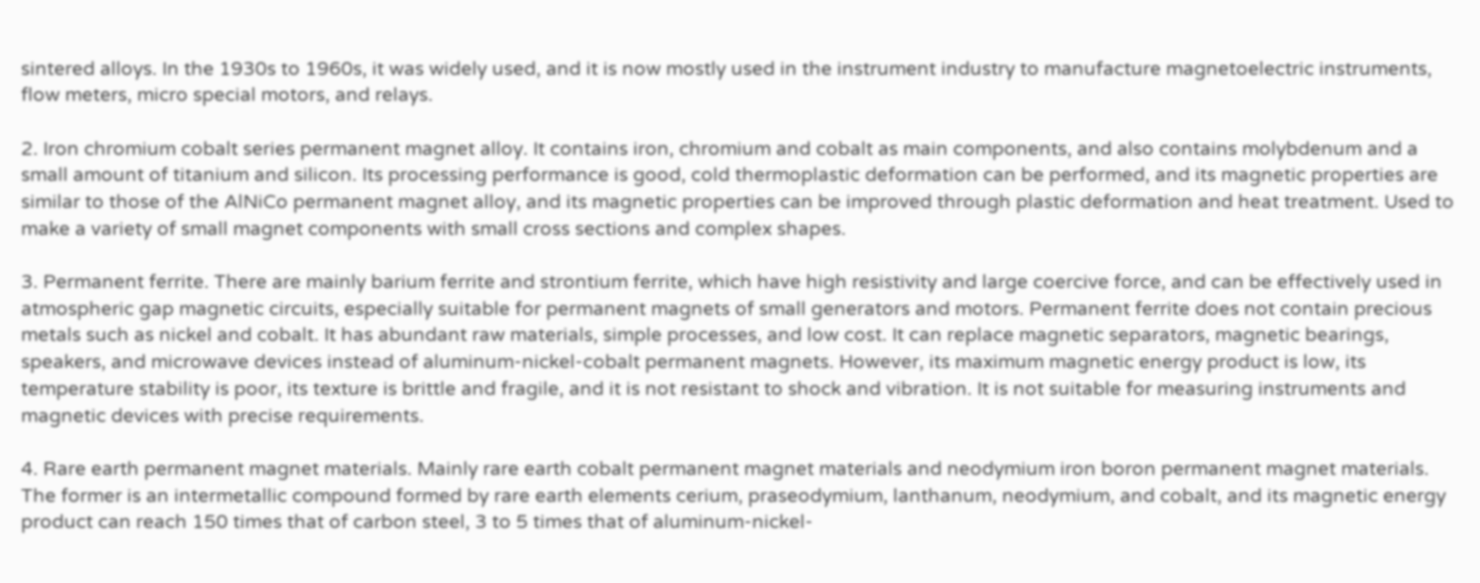sintered alloys. In the 1930s to 1960s, it was widely used, and it is now mostly used in the instrument industry to manufacture magnetoelectric instruments, flow meters, micro special motors, and relays.

2. Iron chromium cobalt series permanent magnet alloy. It contains iron, chromium and cobalt as main components, and also contains molybdenum and a small amount of titanium and silicon. Its processing performance is good, cold thermoplastic deformation can be performed, and its magnetic properties are similar to those of the AlNiCo permanent magnet alloy, and its magnetic properties can be improved through plastic deformation and heat treatment. Used to make a variety of small magnet components with small cross sections and complex shapes.

3. Permanent ferrite. There are mainly barium ferrite and strontium ferrite, which have high resistivity and large coercive force, and can be effectively used in atmospheric gap magnetic circuits, especially suitable for permanent magnets of small generators and motors. Permanent ferrite does not contain precious metals such as nickel and cobalt. It has abundant raw materials, simple processes, and low cost. It can replace magnetic separators, magnetic bearings, speakers, and microwave devices instead of aluminum-nickel-cobalt permanent magnets. However, its maximum magnetic energy product is low, its temperature stability is poor, its texture is brittle and fragile, and it is not resistant to shock and vibration. It is not suitable for measuring instruments and magnetic devices with precise requirements.

4. Rare earth permanent magnet materials. Mainly rare earth cobalt permanent magnet materials and neodymium iron boron permanent magnet materials. The former is an intermetallic compound formed by rare earth elements cerium, praseodymium, lanthanum, neodymium, and cobalt, and its magnetic energy product can reach 150 times that of carbon steel, 3 to 5 times that of aluminum-nickel-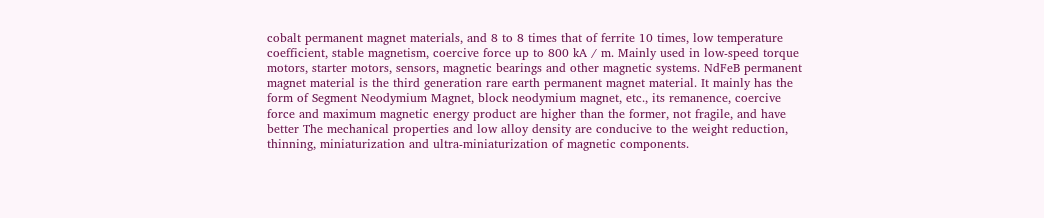cobalt permanent magnet materials, and 8 to 8 times that of ferrite 10 times, low temperature coefficient, stable magnetism, coercive force up to 800 kA / m. Mainly used in low-speed torque motors, starter motors, sensors, magnetic bearings and other magnetic systems. NdFeB permanent magnet material is the third generation rare earth permanent magnet material. It mainly has the form of Segment Neodymium Magnet, block neodymium magnet, etc., its remanence, coercive force and maximum magnetic energy product are higher than the former, not fragile, and have better The mechanical properties and low alloy density are conducive to the weight reduction, thinning, miniaturization and ultra-miniaturization of magnetic components.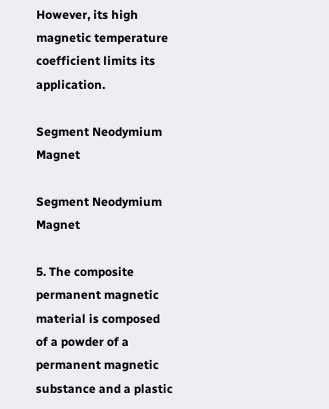However, its high magnetic temperature coefficient limits its application.

Segment Neodymium Magnet

Segment Neodymium Magnet

5. The composite permanent magnetic material is composed of a powder of a permanent magnetic substance and a plastic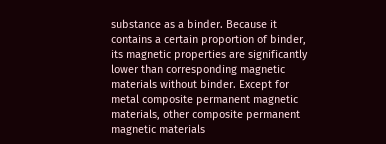substance as a binder. Because it contains a certain proportion of binder, its magnetic properties are significantly lower than corresponding magnetic materials without binder. Except for metal composite permanent magnetic materials, other composite permanent magnetic materials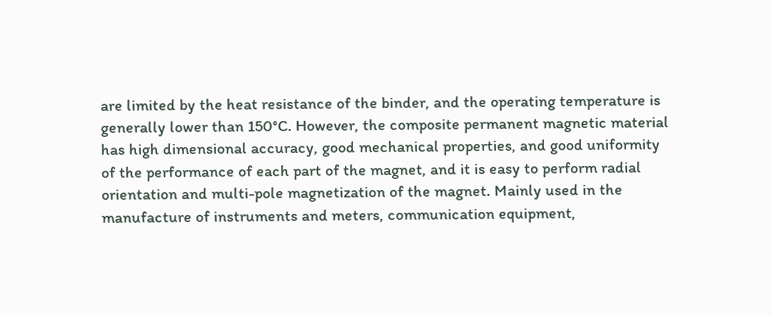are limited by the heat resistance of the binder, and the operating temperature is generally lower than 150°C. However, the composite permanent magnetic material has high dimensional accuracy, good mechanical properties, and good uniformity of the performance of each part of the magnet, and it is easy to perform radial orientation and multi-pole magnetization of the magnet. Mainly used in the manufacture of instruments and meters, communication equipment,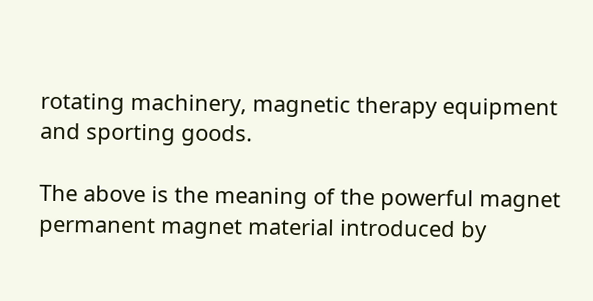rotating machinery, magnetic therapy equipment and sporting goods.

The above is the meaning of the powerful magnet permanent magnet material introduced by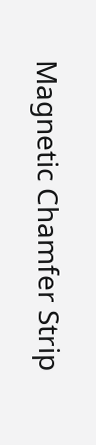Magnetic Chamfer Strip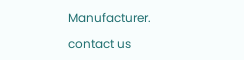Manufacturer.

contact us